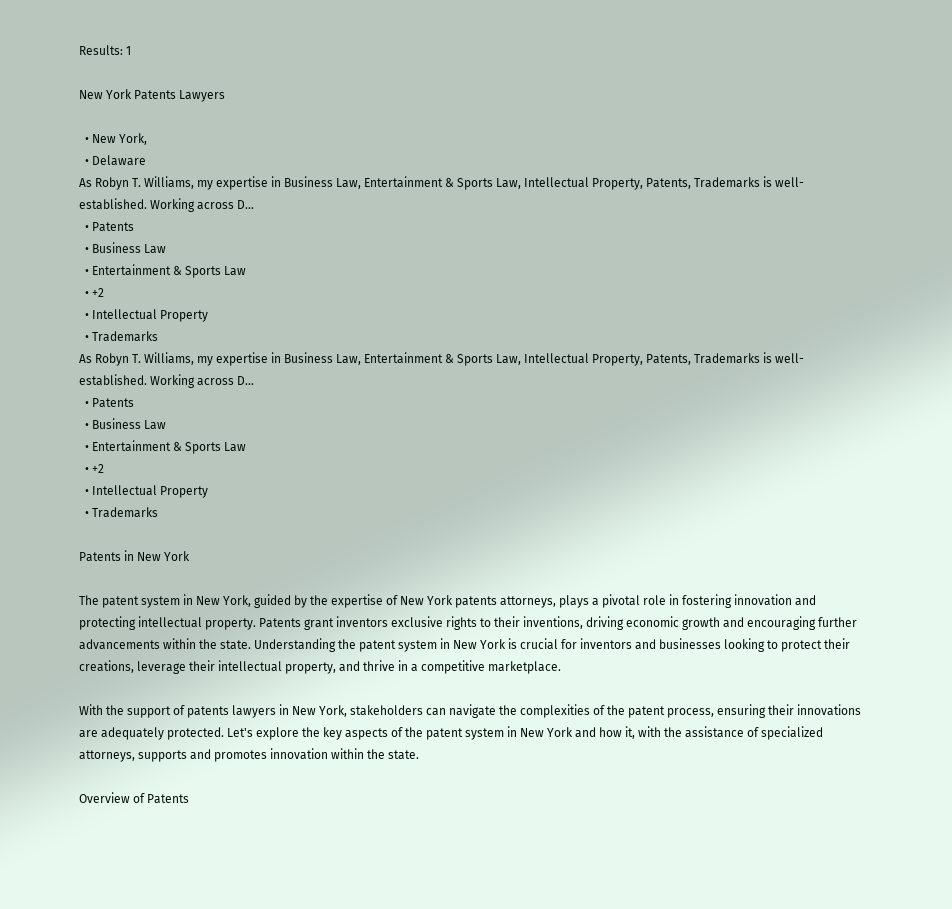Results: 1

New York Patents Lawyers

  • New York,
  • Delaware
As Robyn T. Williams, my expertise in Business Law, Entertainment & Sports Law, Intellectual Property, Patents, Trademarks is well-established. Working across D...
  • Patents
  • Business Law
  • Entertainment & Sports Law
  • +2
  • Intellectual Property
  • Trademarks
As Robyn T. Williams, my expertise in Business Law, Entertainment & Sports Law, Intellectual Property, Patents, Trademarks is well-established. Working across D...
  • Patents
  • Business Law
  • Entertainment & Sports Law
  • +2
  • Intellectual Property
  • Trademarks

Patents in New York

The patent system in New York, guided by the expertise of New York patents attorneys, plays a pivotal role in fostering innovation and protecting intellectual property. Patents grant inventors exclusive rights to their inventions, driving economic growth and encouraging further advancements within the state. Understanding the patent system in New York is crucial for inventors and businesses looking to protect their creations, leverage their intellectual property, and thrive in a competitive marketplace.

With the support of patents lawyers in New York, stakeholders can navigate the complexities of the patent process, ensuring their innovations are adequately protected. Let's explore the key aspects of the patent system in New York and how it, with the assistance of specialized attorneys, supports and promotes innovation within the state.

Overview of Patents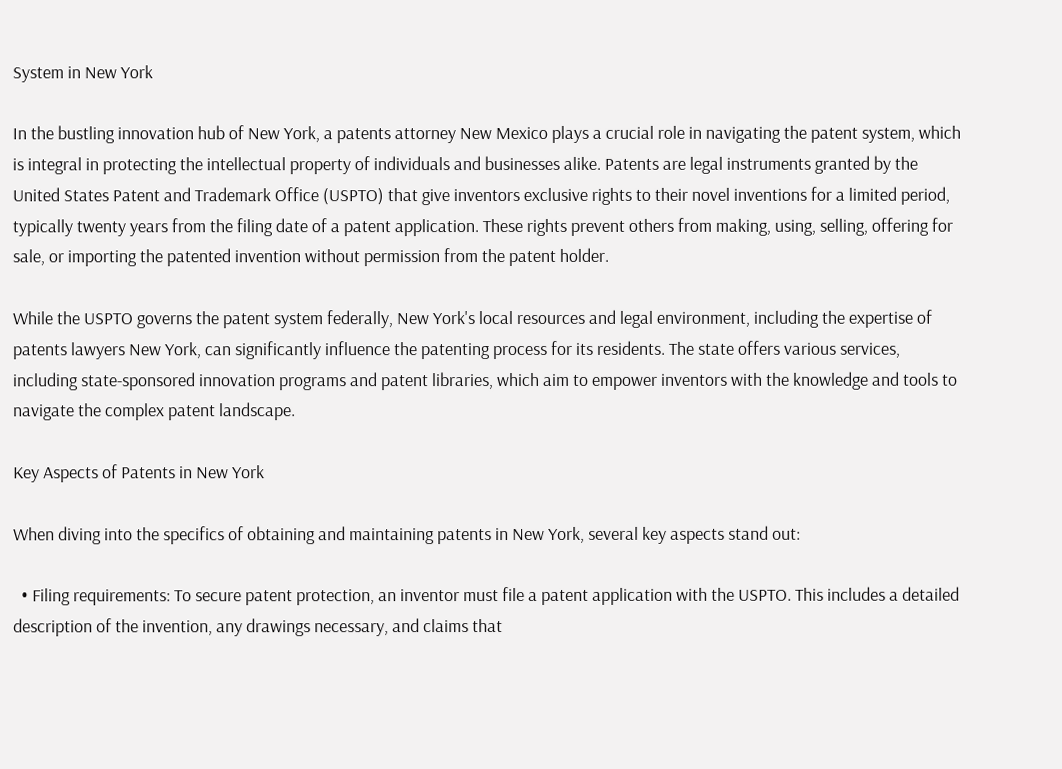System in New York

In the bustling innovation hub of New York, a patents attorney New Mexico plays a crucial role in navigating the patent system, which is integral in protecting the intellectual property of individuals and businesses alike. Patents are legal instruments granted by the United States Patent and Trademark Office (USPTO) that give inventors exclusive rights to their novel inventions for a limited period, typically twenty years from the filing date of a patent application. These rights prevent others from making, using, selling, offering for sale, or importing the patented invention without permission from the patent holder.

While the USPTO governs the patent system federally, New York's local resources and legal environment, including the expertise of patents lawyers New York, can significantly influence the patenting process for its residents. The state offers various services, including state-sponsored innovation programs and patent libraries, which aim to empower inventors with the knowledge and tools to navigate the complex patent landscape.

Key Aspects of Patents in New York

When diving into the specifics of obtaining and maintaining patents in New York, several key aspects stand out:

  • Filing requirements: To secure patent protection, an inventor must file a patent application with the USPTO. This includes a detailed description of the invention, any drawings necessary, and claims that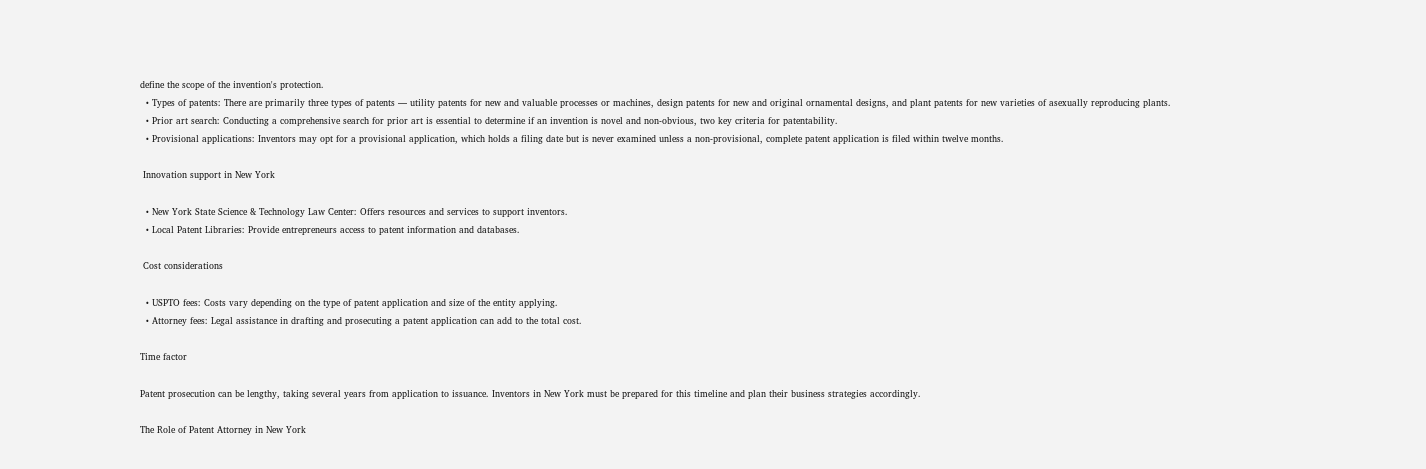define the scope of the invention's protection.
  • Types of patents: There are primarily three types of patents — utility patents for new and valuable processes or machines, design patents for new and original ornamental designs, and plant patents for new varieties of asexually reproducing plants.
  • Prior art search: Conducting a comprehensive search for prior art is essential to determine if an invention is novel and non-obvious, two key criteria for patentability.
  • Provisional applications: Inventors may opt for a provisional application, which holds a filing date but is never examined unless a non-provisional, complete patent application is filed within twelve months.

 Innovation support in New York

  • New York State Science & Technology Law Center: Offers resources and services to support inventors.
  • Local Patent Libraries: Provide entrepreneurs access to patent information and databases.

 Cost considerations

  • USPTO fees: Costs vary depending on the type of patent application and size of the entity applying.
  • Attorney fees: Legal assistance in drafting and prosecuting a patent application can add to the total cost.

Time factor

Patent prosecution can be lengthy, taking several years from application to issuance. Inventors in New York must be prepared for this timeline and plan their business strategies accordingly.

The Role of Patent Attorney in New York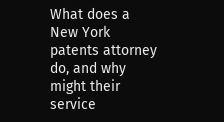What does a New York patents attorney do, and why might their service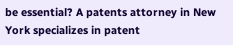be essential? A patents attorney in New York specializes in patent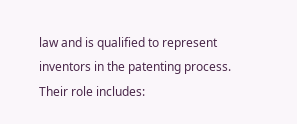law and is qualified to represent inventors in the patenting process. Their role includes: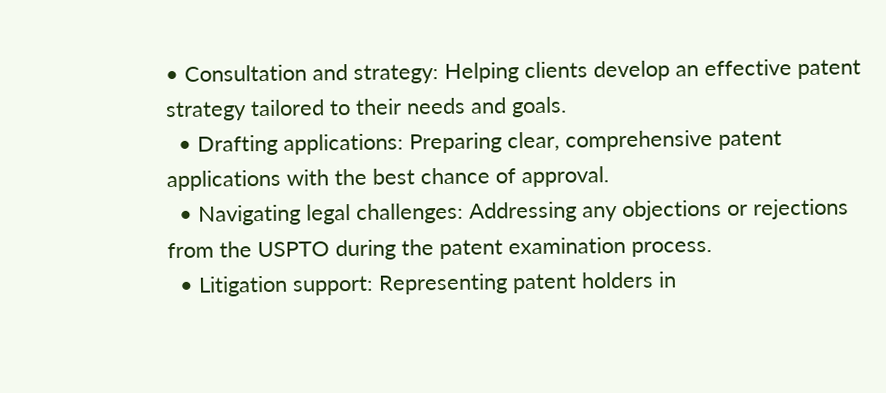• Consultation and strategy: Helping clients develop an effective patent strategy tailored to their needs and goals.
  • Drafting applications: Preparing clear, comprehensive patent applications with the best chance of approval.
  • Navigating legal challenges: Addressing any objections or rejections from the USPTO during the patent examination process.
  • Litigation support: Representing patent holders in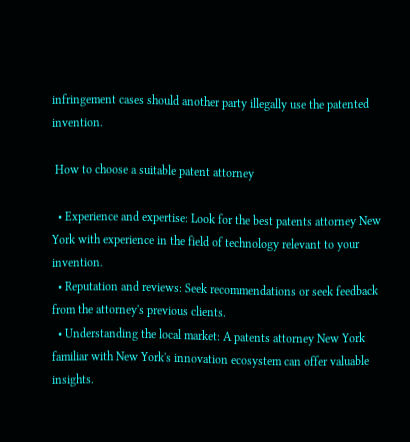infringement cases should another party illegally use the patented invention.

 How to choose a suitable patent attorney

  • Experience and expertise: Look for the best patents attorney New York with experience in the field of technology relevant to your invention.
  • Reputation and reviews: Seek recommendations or seek feedback from the attorney's previous clients.
  • Understanding the local market: A patents attorney New York familiar with New York's innovation ecosystem can offer valuable insights.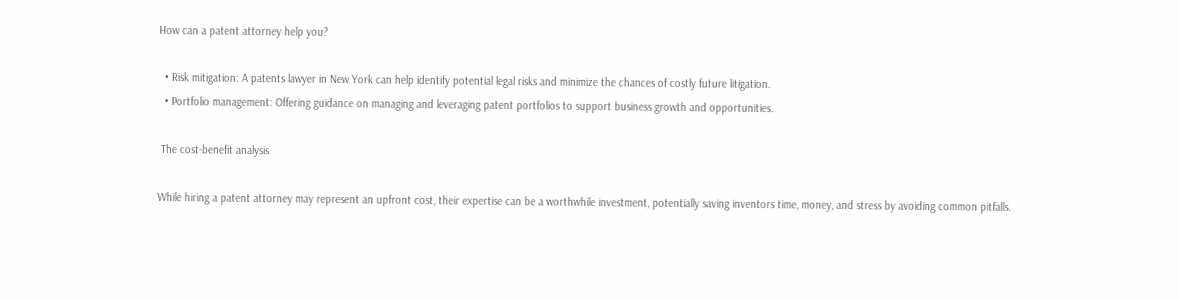How can a patent attorney help you?

  • Risk mitigation: A patents lawyer in New York can help identify potential legal risks and minimize the chances of costly future litigation.
  • Portfolio management: Offering guidance on managing and leveraging patent portfolios to support business growth and opportunities.

 The cost-benefit analysis

While hiring a patent attorney may represent an upfront cost, their expertise can be a worthwhile investment, potentially saving inventors time, money, and stress by avoiding common pitfalls.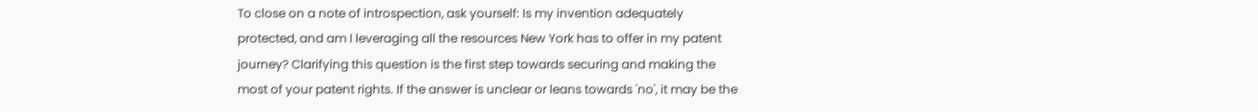To close on a note of introspection, ask yourself: Is my invention adequately protected, and am I leveraging all the resources New York has to offer in my patent journey? Clarifying this question is the first step towards securing and making the most of your patent rights. If the answer is unclear or leans towards 'no', it may be the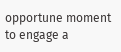opportune moment to engage a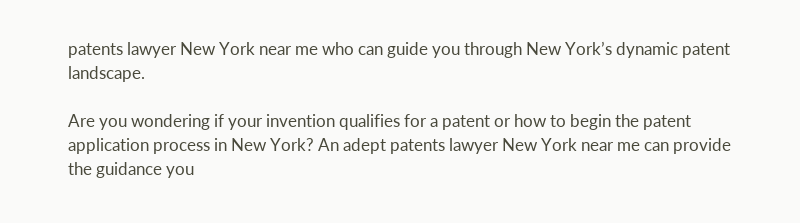patents lawyer New York near me who can guide you through New York’s dynamic patent landscape.

Are you wondering if your invention qualifies for a patent or how to begin the patent application process in New York? An adept patents lawyer New York near me can provide the guidance you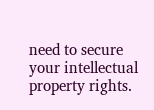need to secure your intellectual property rights.